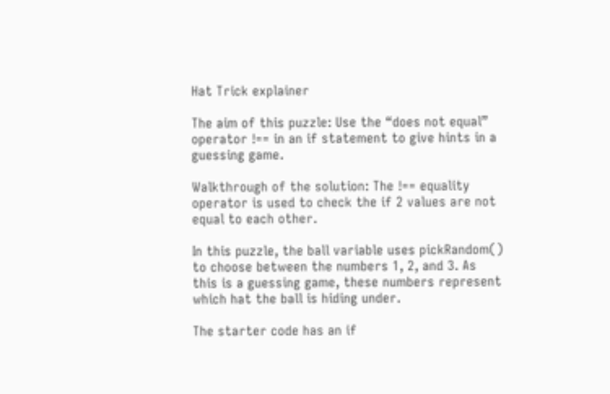Hat Trick explainer

The aim of this puzzle: Use the “does not equal” operator !== in an if statement to give hints in a guessing game.

Walkthrough of the solution: The !== equality operator is used to check the if 2 values are not equal to each other.

In this puzzle, the ball variable uses pickRandom() to choose between the numbers 1, 2, and 3. As this is a guessing game, these numbers represent which hat the ball is hiding under.

The starter code has an if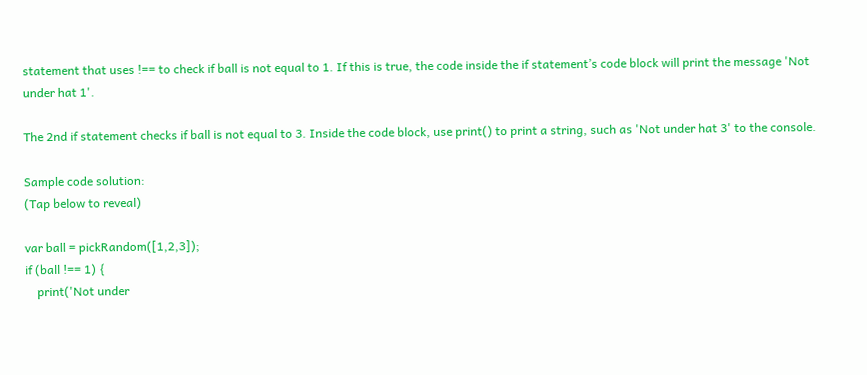statement that uses !== to check if ball is not equal to 1. If this is true, the code inside the if statement’s code block will print the message 'Not under hat 1'.

The 2nd if statement checks if ball is not equal to 3. Inside the code block, use print() to print a string, such as 'Not under hat 3' to the console.

Sample code solution:
(Tap below to reveal)

var ball = pickRandom([1,2,3]);
if (ball !== 1) {
    print('Not under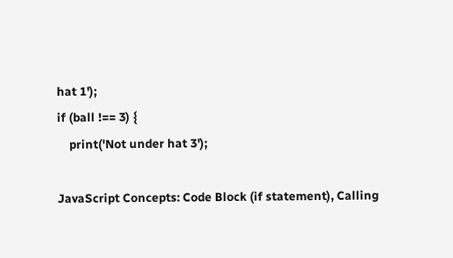hat 1');
if (ball !== 3) {
    print('Not under hat 3');

JavaScript Concepts: Code Block (if statement), Calling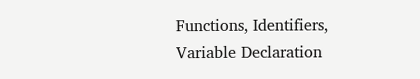Functions, Identifiers, Variable Declaration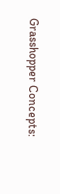Grasshopper Concepts: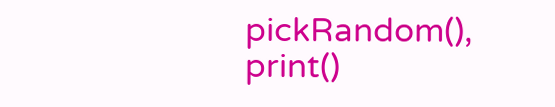pickRandom(), print()